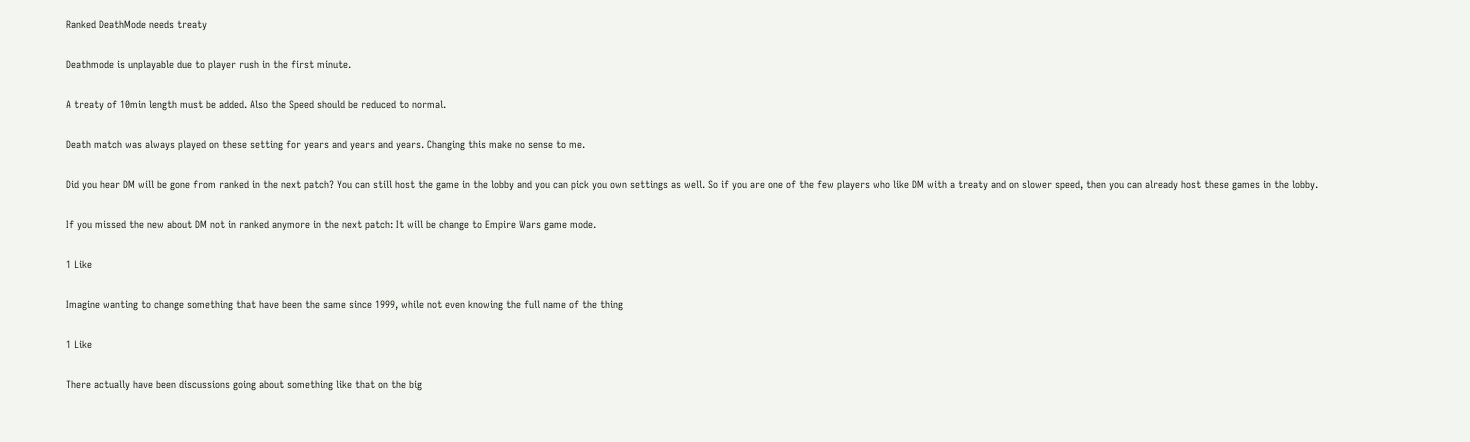Ranked DeathMode needs treaty

Deathmode is unplayable due to player rush in the first minute.

A treaty of 10min length must be added. Also the Speed should be reduced to normal.

Death match was always played on these setting for years and years and years. Changing this make no sense to me.

Did you hear DM will be gone from ranked in the next patch? You can still host the game in the lobby and you can pick you own settings as well. So if you are one of the few players who like DM with a treaty and on slower speed, then you can already host these games in the lobby.

If you missed the new about DM not in ranked anymore in the next patch: It will be change to Empire Wars game mode.

1 Like

Imagine wanting to change something that have been the same since 1999, while not even knowing the full name of the thing

1 Like

There actually have been discussions going about something like that on the big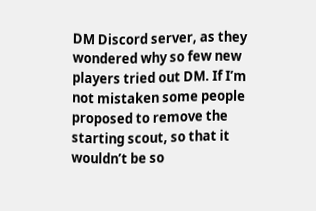DM Discord server, as they wondered why so few new players tried out DM. If I’m not mistaken some people proposed to remove the starting scout, so that it wouldn’t be so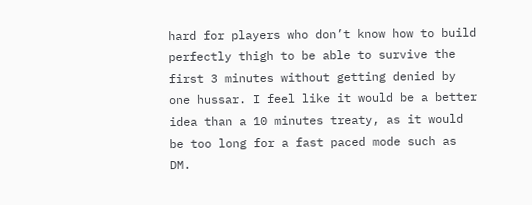hard for players who don’t know how to build perfectly thigh to be able to survive the first 3 minutes without getting denied by one hussar. I feel like it would be a better idea than a 10 minutes treaty, as it would be too long for a fast paced mode such as DM.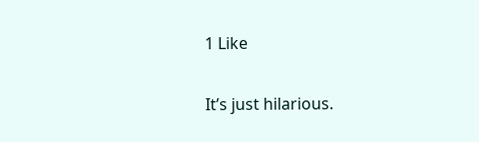1 Like

It’s just hilarious.